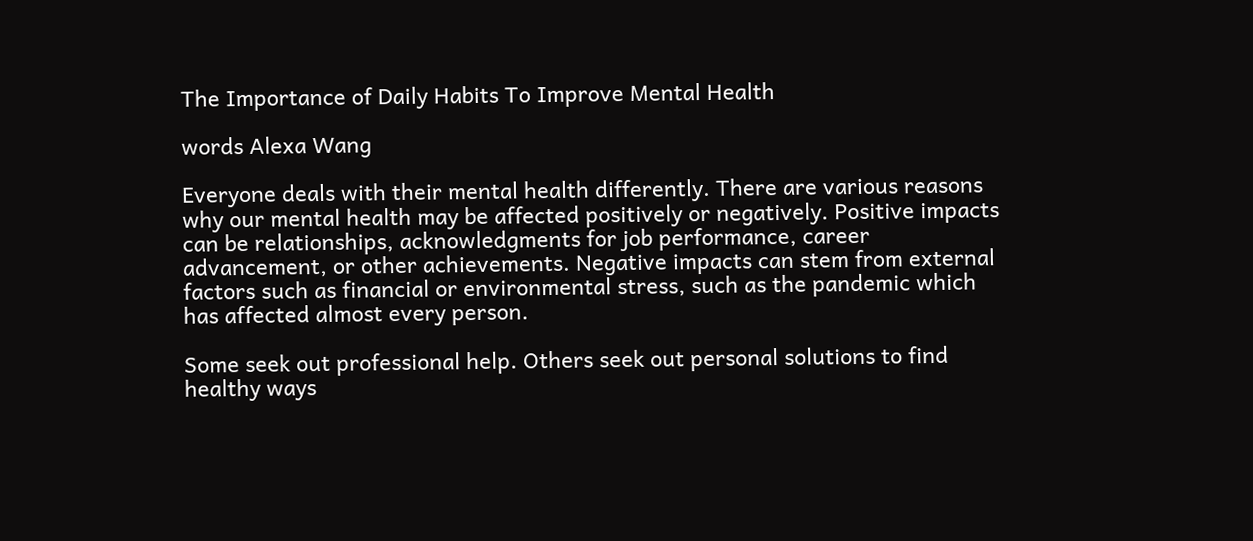The Importance of Daily Habits To Improve Mental Health

words Alexa Wang

Everyone deals with their mental health differently. There are various reasons why our mental health may be affected positively or negatively. Positive impacts can be relationships, acknowledgments for job performance, career advancement, or other achievements. Negative impacts can stem from external factors such as financial or environmental stress, such as the pandemic which has affected almost every person.

Some seek out professional help. Others seek out personal solutions to find healthy ways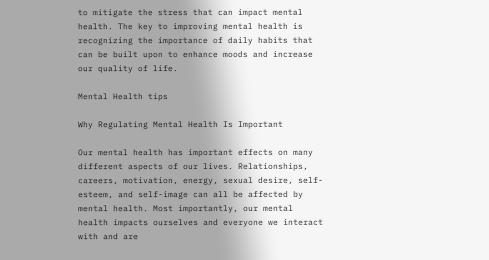to mitigate the stress that can impact mental health. The key to improving mental health is recognizing the importance of daily habits that can be built upon to enhance moods and increase our quality of life.

Mental Health tips

Why Regulating Mental Health Is Important

Our mental health has important effects on many different aspects of our lives. Relationships, careers, motivation, energy, sexual desire, self-esteem, and self-image can all be affected by mental health. Most importantly, our mental health impacts ourselves and everyone we interact with and are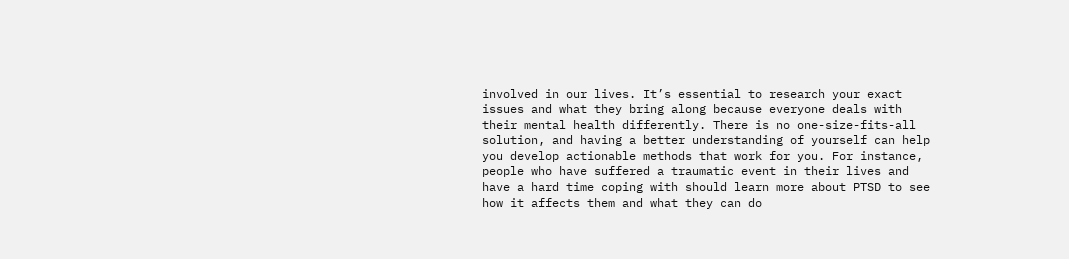involved in our lives. It’s essential to research your exact issues and what they bring along because everyone deals with their mental health differently. There is no one-size-fits-all solution, and having a better understanding of yourself can help you develop actionable methods that work for you. For instance, people who have suffered a traumatic event in their lives and have a hard time coping with should learn more about PTSD to see how it affects them and what they can do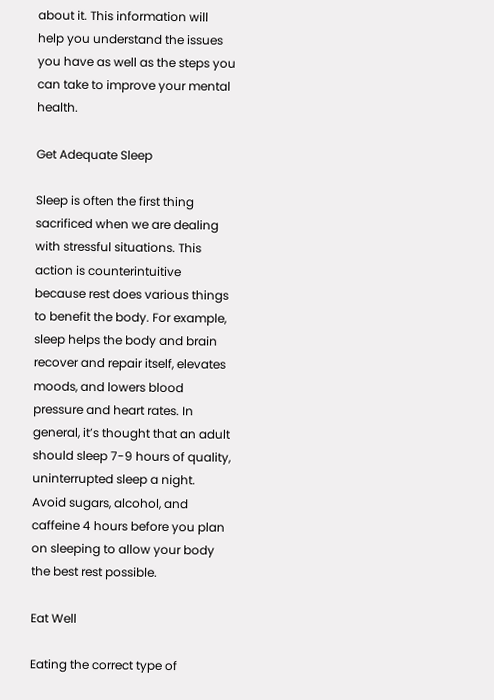about it. This information will help you understand the issues you have as well as the steps you can take to improve your mental health.

Get Adequate Sleep

Sleep is often the first thing sacrificed when we are dealing with stressful situations. This action is counterintuitive because rest does various things to benefit the body. For example, sleep helps the body and brain recover and repair itself, elevates moods, and lowers blood pressure and heart rates. In general, it’s thought that an adult should sleep 7-9 hours of quality, uninterrupted sleep a night. Avoid sugars, alcohol, and caffeine 4 hours before you plan on sleeping to allow your body the best rest possible.

Eat Well

Eating the correct type of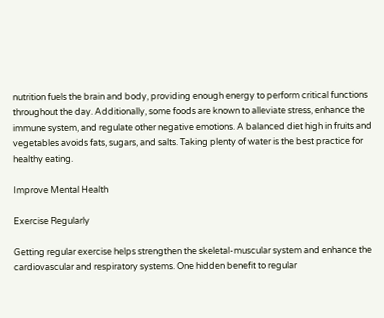nutrition fuels the brain and body, providing enough energy to perform critical functions throughout the day. Additionally, some foods are known to alleviate stress, enhance the immune system, and regulate other negative emotions. A balanced diet high in fruits and vegetables avoids fats, sugars, and salts. Taking plenty of water is the best practice for healthy eating.

Improve Mental Health

Exercise Regularly

Getting regular exercise helps strengthen the skeletal-muscular system and enhance the cardiovascular and respiratory systems. One hidden benefit to regular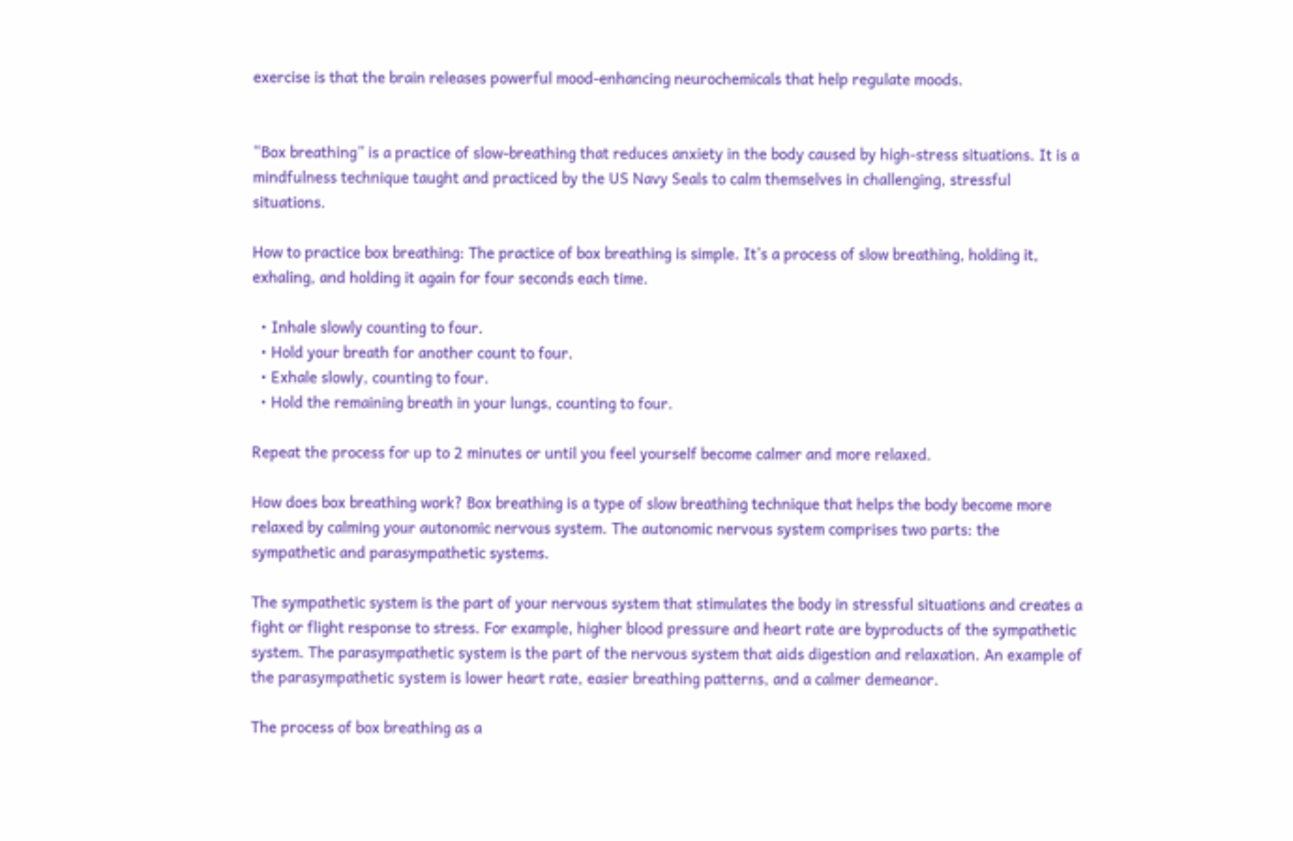exercise is that the brain releases powerful mood-enhancing neurochemicals that help regulate moods.


“Box breathing” is a practice of slow-breathing that reduces anxiety in the body caused by high-stress situations. It is a mindfulness technique taught and practiced by the US Navy Seals to calm themselves in challenging, stressful situations.

How to practice box breathing: The practice of box breathing is simple. It’s a process of slow breathing, holding it, exhaling, and holding it again for four seconds each time.

  • Inhale slowly counting to four.
  • Hold your breath for another count to four.
  • Exhale slowly, counting to four.
  • Hold the remaining breath in your lungs, counting to four.

Repeat the process for up to 2 minutes or until you feel yourself become calmer and more relaxed.

How does box breathing work? Box breathing is a type of slow breathing technique that helps the body become more relaxed by calming your autonomic nervous system. The autonomic nervous system comprises two parts: the sympathetic and parasympathetic systems.

The sympathetic system is the part of your nervous system that stimulates the body in stressful situations and creates a fight or flight response to stress. For example, higher blood pressure and heart rate are byproducts of the sympathetic system. The parasympathetic system is the part of the nervous system that aids digestion and relaxation. An example of the parasympathetic system is lower heart rate, easier breathing patterns, and a calmer demeanor.

The process of box breathing as a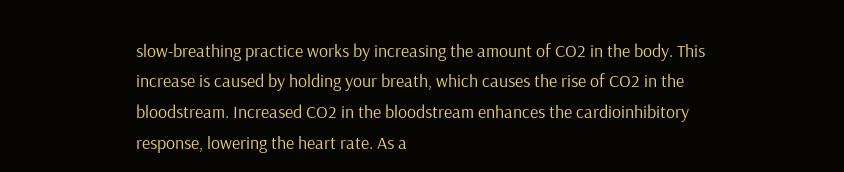slow-breathing practice works by increasing the amount of CO2 in the body. This increase is caused by holding your breath, which causes the rise of CO2 in the bloodstream. Increased CO2 in the bloodstream enhances the cardioinhibitory response, lowering the heart rate. As a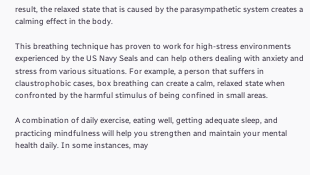result, the relaxed state that is caused by the parasympathetic system creates a calming effect in the body.

This breathing technique has proven to work for high-stress environments experienced by the US Navy Seals and can help others dealing with anxiety and stress from various situations. For example, a person that suffers in claustrophobic cases, box breathing can create a calm, relaxed state when confronted by the harmful stimulus of being confined in small areas.

A combination of daily exercise, eating well, getting adequate sleep, and practicing mindfulness will help you strengthen and maintain your mental health daily. In some instances, may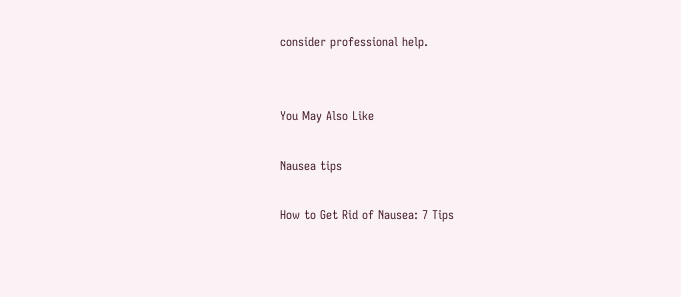consider professional help.


You May Also Like

Nausea tips

How to Get Rid of Nausea: 7 Tips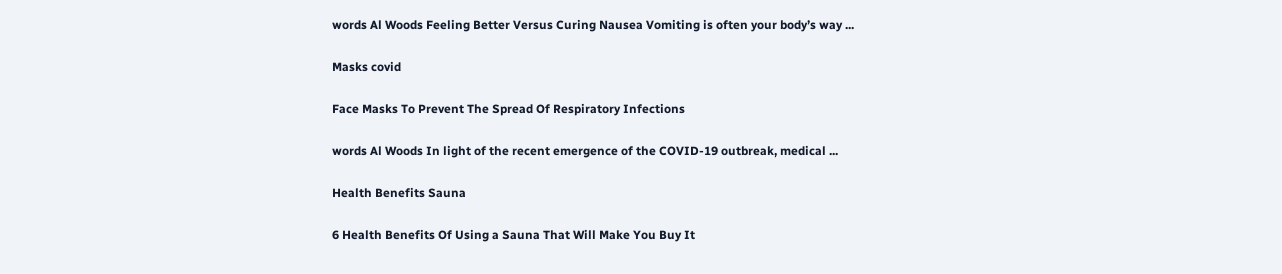words Al Woods Feeling Better Versus Curing Nausea Vomiting is often your body’s way ...

Masks covid

Face Masks To Prevent The Spread Of Respiratory Infections

words Al Woods In light of the recent emergence of the COVID-19 outbreak, medical ...

Health Benefits Sauna

6 Health Benefits Of Using a Sauna That Will Make You Buy It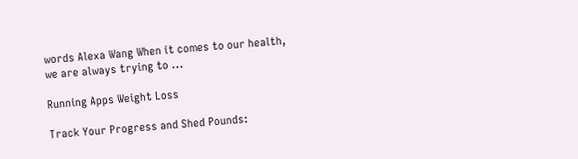words Alexa Wang When it comes to our health, we are always trying to ...

Running Apps Weight Loss

Track Your Progress and Shed Pounds: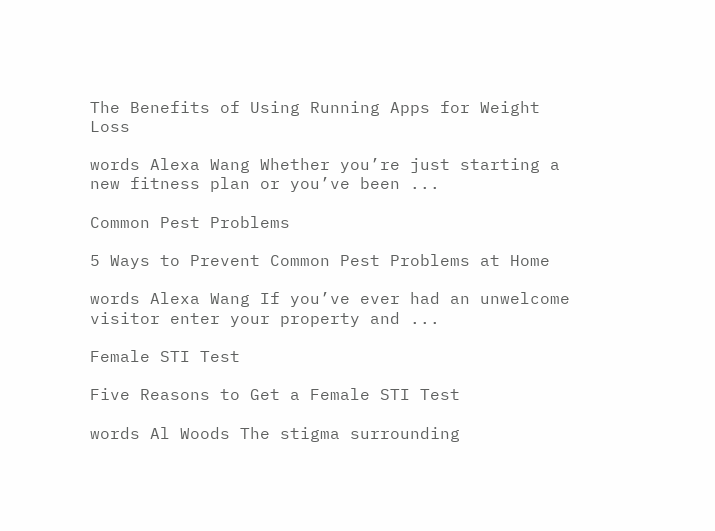The Benefits of Using Running Apps for Weight Loss

words Alexa Wang Whether you’re just starting a new fitness plan or you’ve been ...

Common Pest Problems

5 Ways to Prevent Common Pest Problems at Home

words Alexa Wang If you’ve ever had an unwelcome visitor enter your property and ...

Female STI Test

Five Reasons to Get a Female STI Test

words Al Woods The stigma surrounding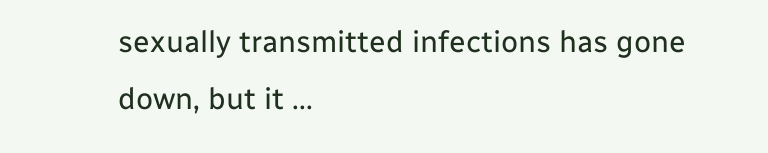sexually transmitted infections has gone down, but it ...